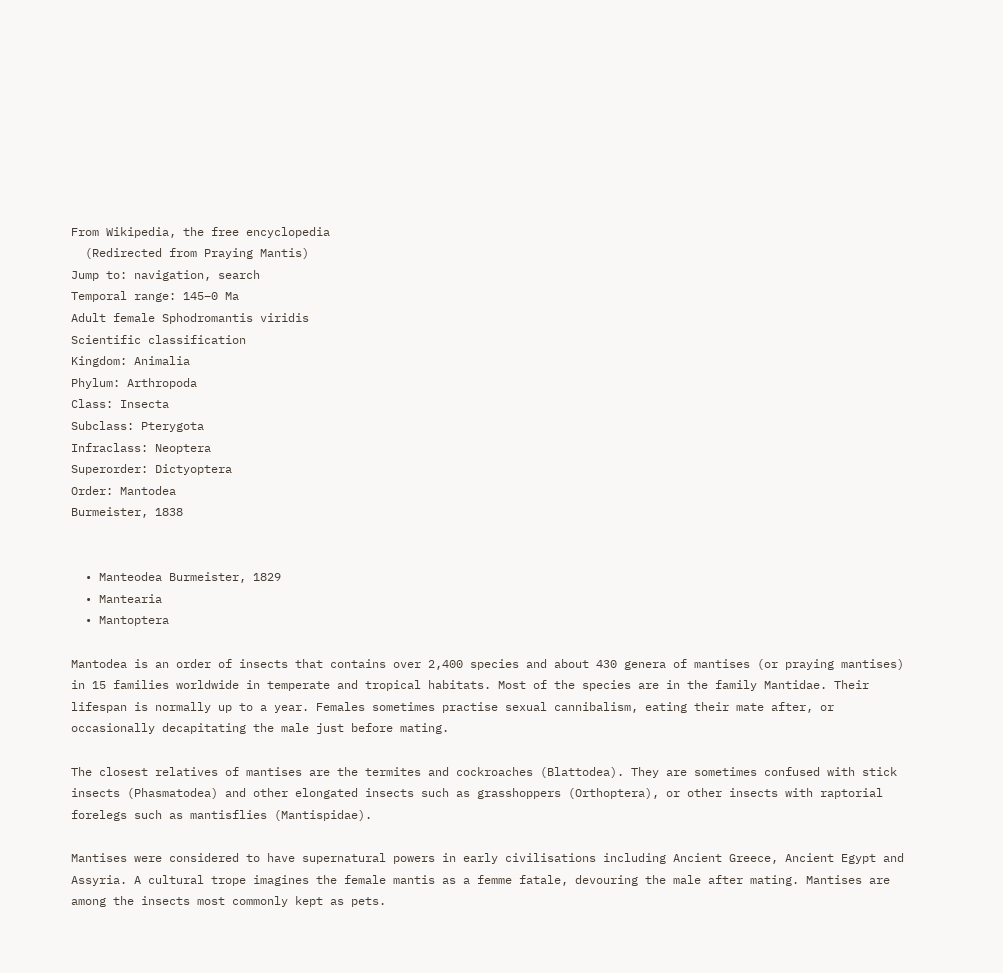From Wikipedia, the free encyclopedia
  (Redirected from Praying Mantis)
Jump to: navigation, search
Temporal range: 145–0 Ma
Adult female Sphodromantis viridis
Scientific classification
Kingdom: Animalia
Phylum: Arthropoda
Class: Insecta
Subclass: Pterygota
Infraclass: Neoptera
Superorder: Dictyoptera
Order: Mantodea
Burmeister, 1838


  • Manteodea Burmeister, 1829
  • Mantearia
  • Mantoptera

Mantodea is an order of insects that contains over 2,400 species and about 430 genera of mantises (or praying mantises) in 15 families worldwide in temperate and tropical habitats. Most of the species are in the family Mantidae. Their lifespan is normally up to a year. Females sometimes practise sexual cannibalism, eating their mate after, or occasionally decapitating the male just before mating.

The closest relatives of mantises are the termites and cockroaches (Blattodea). They are sometimes confused with stick insects (Phasmatodea) and other elongated insects such as grasshoppers (Orthoptera), or other insects with raptorial forelegs such as mantisflies (Mantispidae).

Mantises were considered to have supernatural powers in early civilisations including Ancient Greece, Ancient Egypt and Assyria. A cultural trope imagines the female mantis as a femme fatale, devouring the male after mating. Mantises are among the insects most commonly kept as pets.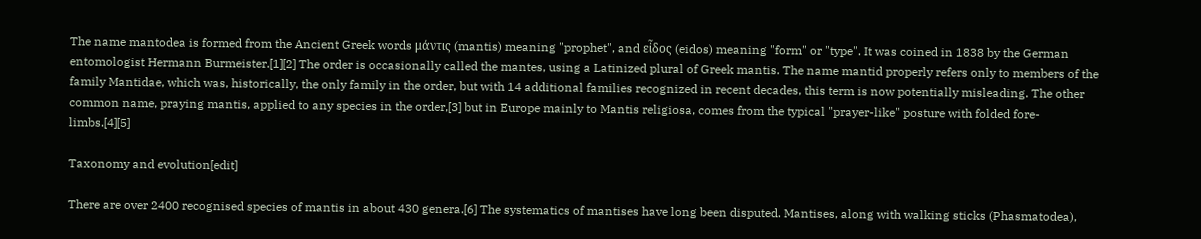The name mantodea is formed from the Ancient Greek words μάντις (mantis) meaning "prophet", and εἶδος (eidos) meaning "form" or "type". It was coined in 1838 by the German entomologist Hermann Burmeister.[1][2] The order is occasionally called the mantes, using a Latinized plural of Greek mantis. The name mantid properly refers only to members of the family Mantidae, which was, historically, the only family in the order, but with 14 additional families recognized in recent decades, this term is now potentially misleading. The other common name, praying mantis, applied to any species in the order,[3] but in Europe mainly to Mantis religiosa, comes from the typical "prayer-like" posture with folded fore-limbs.[4][5]

Taxonomy and evolution[edit]

There are over 2400 recognised species of mantis in about 430 genera.[6] The systematics of mantises have long been disputed. Mantises, along with walking sticks (Phasmatodea),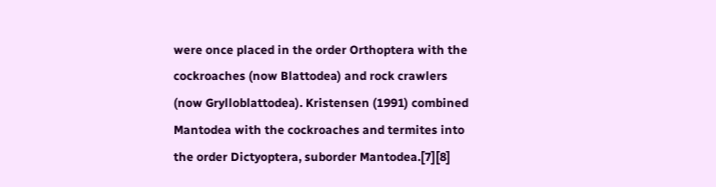were once placed in the order Orthoptera with the cockroaches (now Blattodea) and rock crawlers (now Grylloblattodea). Kristensen (1991) combined Mantodea with the cockroaches and termites into the order Dictyoptera, suborder Mantodea.[7][8]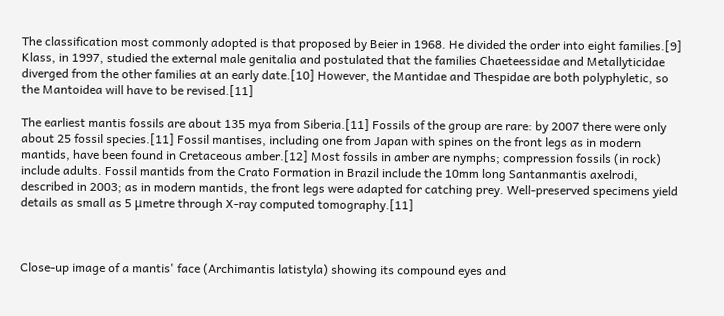The classification most commonly adopted is that proposed by Beier in 1968. He divided the order into eight families.[9] Klass, in 1997, studied the external male genitalia and postulated that the families Chaeteessidae and Metallyticidae diverged from the other families at an early date.[10] However, the Mantidae and Thespidae are both polyphyletic, so the Mantoidea will have to be revised.[11]

The earliest mantis fossils are about 135 mya from Siberia.[11] Fossils of the group are rare: by 2007 there were only about 25 fossil species.[11] Fossil mantises, including one from Japan with spines on the front legs as in modern mantids, have been found in Cretaceous amber.[12] Most fossils in amber are nymphs; compression fossils (in rock) include adults. Fossil mantids from the Crato Formation in Brazil include the 10mm long Santanmantis axelrodi, described in 2003; as in modern mantids, the front legs were adapted for catching prey. Well-preserved specimens yield details as small as 5 μmetre through X-ray computed tomography.[11]



Close-up image of a mantis' face (Archimantis latistyla) showing its compound eyes and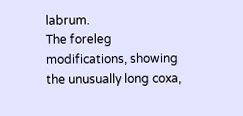labrum.
The foreleg modifications, showing the unusually long coxa,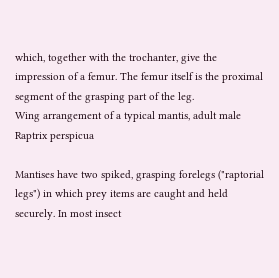which, together with the trochanter, give the impression of a femur. The femur itself is the proximal segment of the grasping part of the leg.
Wing arrangement of a typical mantis, adult male Raptrix perspicua

Mantises have two spiked, grasping forelegs ("raptorial legs") in which prey items are caught and held securely. In most insect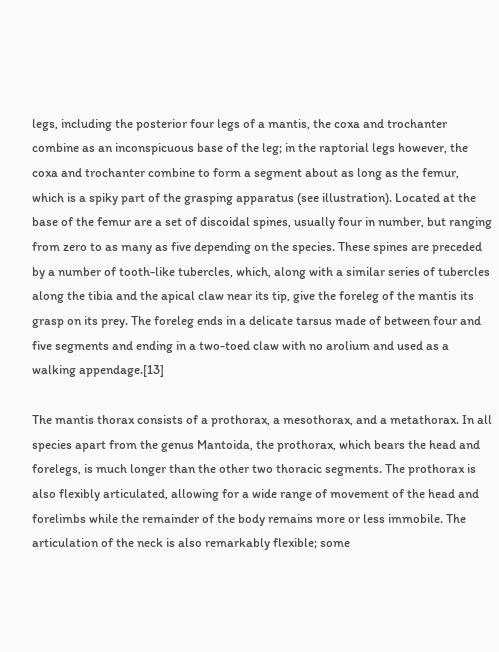legs, including the posterior four legs of a mantis, the coxa and trochanter combine as an inconspicuous base of the leg; in the raptorial legs however, the coxa and trochanter combine to form a segment about as long as the femur, which is a spiky part of the grasping apparatus (see illustration). Located at the base of the femur are a set of discoidal spines, usually four in number, but ranging from zero to as many as five depending on the species. These spines are preceded by a number of tooth-like tubercles, which, along with a similar series of tubercles along the tibia and the apical claw near its tip, give the foreleg of the mantis its grasp on its prey. The foreleg ends in a delicate tarsus made of between four and five segments and ending in a two-toed claw with no arolium and used as a walking appendage.[13]

The mantis thorax consists of a prothorax, a mesothorax, and a metathorax. In all species apart from the genus Mantoida, the prothorax, which bears the head and forelegs, is much longer than the other two thoracic segments. The prothorax is also flexibly articulated, allowing for a wide range of movement of the head and forelimbs while the remainder of the body remains more or less immobile. The articulation of the neck is also remarkably flexible; some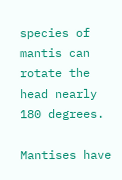species of mantis can rotate the head nearly 180 degrees.

Mantises have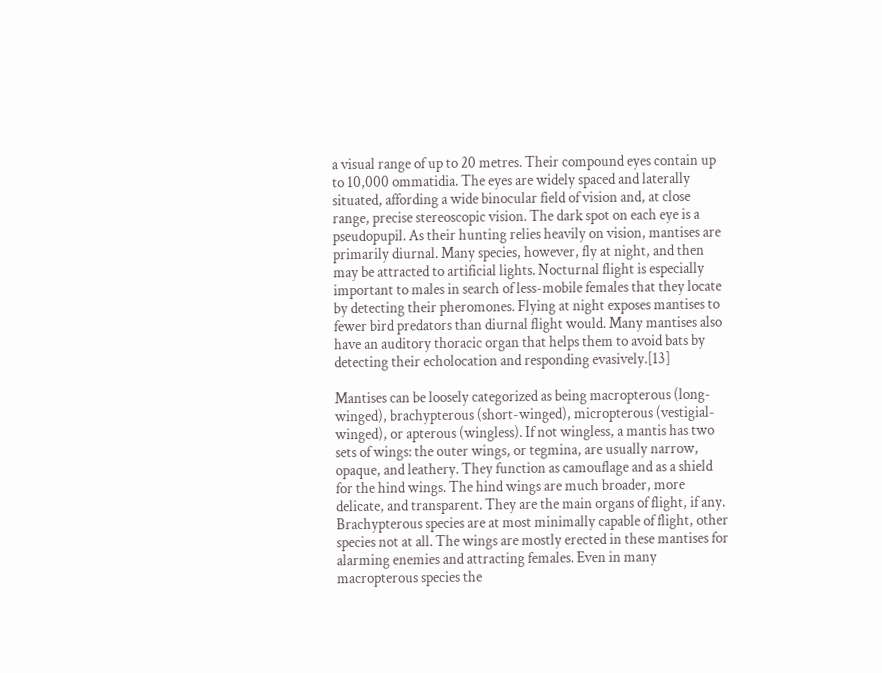a visual range of up to 20 metres. Their compound eyes contain up to 10,000 ommatidia. The eyes are widely spaced and laterally situated, affording a wide binocular field of vision and, at close range, precise stereoscopic vision. The dark spot on each eye is a pseudopupil. As their hunting relies heavily on vision, mantises are primarily diurnal. Many species, however, fly at night, and then may be attracted to artificial lights. Nocturnal flight is especially important to males in search of less-mobile females that they locate by detecting their pheromones. Flying at night exposes mantises to fewer bird predators than diurnal flight would. Many mantises also have an auditory thoracic organ that helps them to avoid bats by detecting their echolocation and responding evasively.[13]

Mantises can be loosely categorized as being macropterous (long-winged), brachypterous (short-winged), micropterous (vestigial-winged), or apterous (wingless). If not wingless, a mantis has two sets of wings: the outer wings, or tegmina, are usually narrow, opaque, and leathery. They function as camouflage and as a shield for the hind wings. The hind wings are much broader, more delicate, and transparent. They are the main organs of flight, if any. Brachypterous species are at most minimally capable of flight, other species not at all. The wings are mostly erected in these mantises for alarming enemies and attracting females. Even in many macropterous species the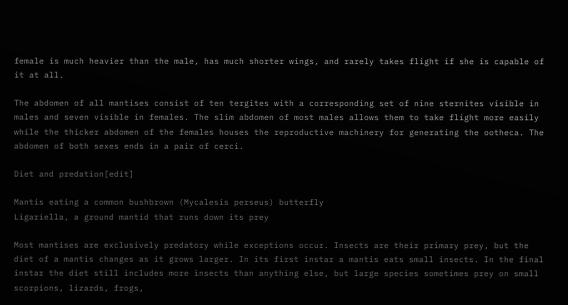female is much heavier than the male, has much shorter wings, and rarely takes flight if she is capable of it at all.

The abdomen of all mantises consist of ten tergites with a corresponding set of nine sternites visible in males and seven visible in females. The slim abdomen of most males allows them to take flight more easily while the thicker abdomen of the females houses the reproductive machinery for generating the ootheca. The abdomen of both sexes ends in a pair of cerci.

Diet and predation[edit]

Mantis eating a common bushbrown (Mycalesis perseus) butterfly
Ligariella, a ground mantid that runs down its prey

Most mantises are exclusively predatory while exceptions occur. Insects are their primary prey, but the diet of a mantis changes as it grows larger. In its first instar a mantis eats small insects. In the final instar the diet still includes more insects than anything else, but large species sometimes prey on small scorpions, lizards, frogs,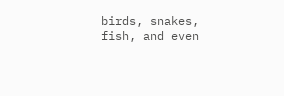birds, snakes, fish, and even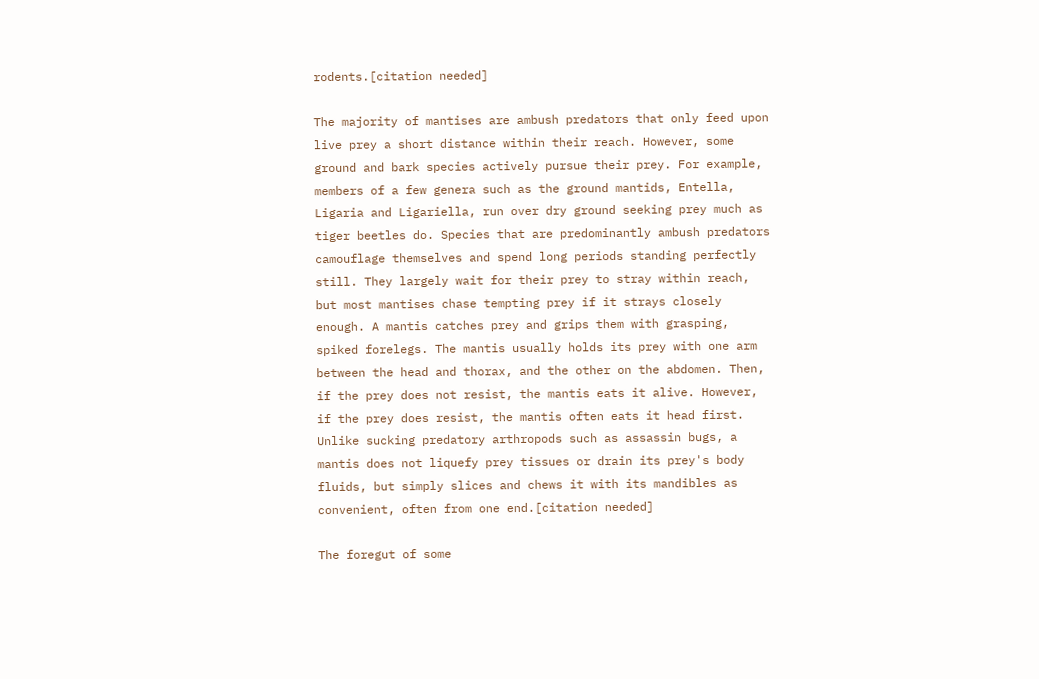rodents.[citation needed]

The majority of mantises are ambush predators that only feed upon live prey a short distance within their reach. However, some ground and bark species actively pursue their prey. For example, members of a few genera such as the ground mantids, Entella, Ligaria and Ligariella, run over dry ground seeking prey much as tiger beetles do. Species that are predominantly ambush predators camouflage themselves and spend long periods standing perfectly still. They largely wait for their prey to stray within reach, but most mantises chase tempting prey if it strays closely enough. A mantis catches prey and grips them with grasping, spiked forelegs. The mantis usually holds its prey with one arm between the head and thorax, and the other on the abdomen. Then, if the prey does not resist, the mantis eats it alive. However, if the prey does resist, the mantis often eats it head first. Unlike sucking predatory arthropods such as assassin bugs, a mantis does not liquefy prey tissues or drain its prey's body fluids, but simply slices and chews it with its mandibles as convenient, often from one end.[citation needed]

The foregut of some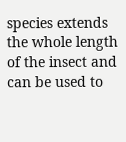species extends the whole length of the insect and can be used to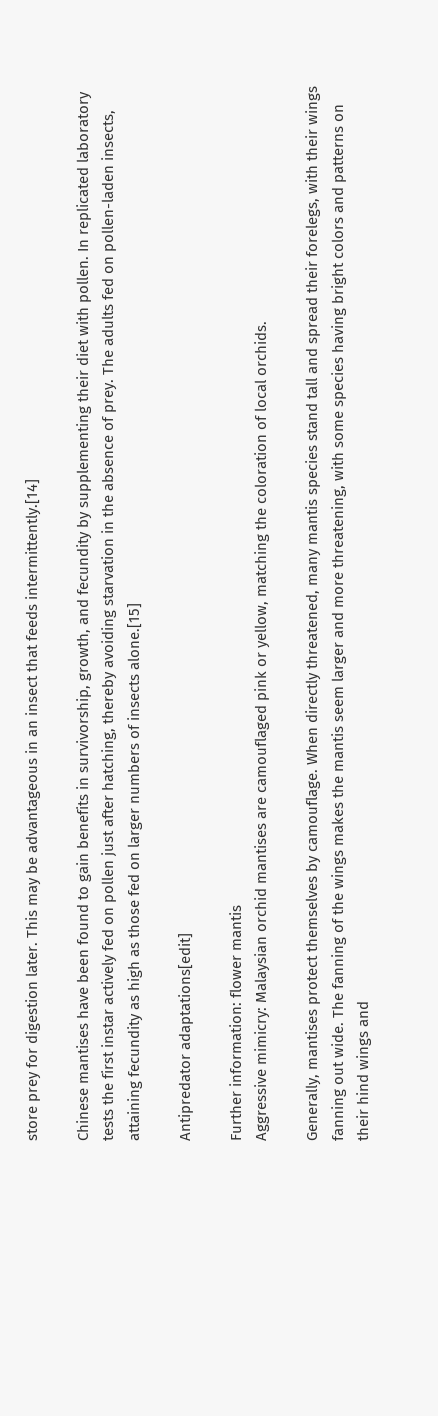store prey for digestion later. This may be advantageous in an insect that feeds intermittently.[14]

Chinese mantises have been found to gain benefits in survivorship, growth, and fecundity by supplementing their diet with pollen. In replicated laboratory tests the first instar actively fed on pollen just after hatching, thereby avoiding starvation in the absence of prey. The adults fed on pollen-laden insects, attaining fecundity as high as those fed on larger numbers of insects alone.[15]

Antipredator adaptations[edit]

Further information: flower mantis
Aggressive mimicry: Malaysian orchid mantises are camouflaged pink or yellow, matching the coloration of local orchids.

Generally, mantises protect themselves by camouflage. When directly threatened, many mantis species stand tall and spread their forelegs, with their wings fanning out wide. The fanning of the wings makes the mantis seem larger and more threatening, with some species having bright colors and patterns on their hind wings and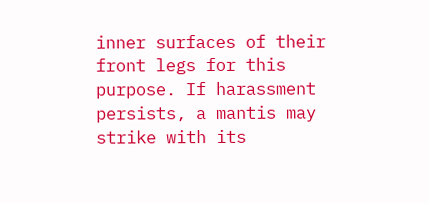inner surfaces of their front legs for this purpose. If harassment persists, a mantis may strike with its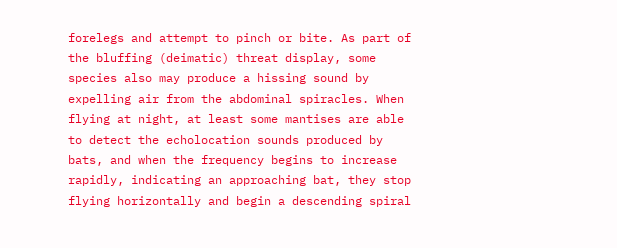forelegs and attempt to pinch or bite. As part of the bluffing (deimatic) threat display, some species also may produce a hissing sound by expelling air from the abdominal spiracles. When flying at night, at least some mantises are able to detect the echolocation sounds produced by bats, and when the frequency begins to increase rapidly, indicating an approaching bat, they stop flying horizontally and begin a descending spiral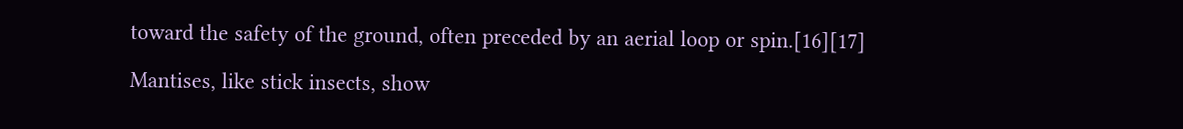toward the safety of the ground, often preceded by an aerial loop or spin.[16][17]

Mantises, like stick insects, show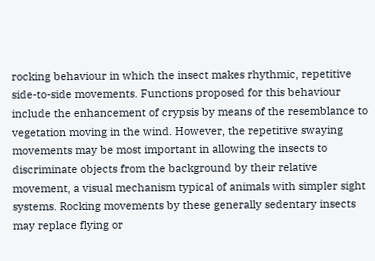rocking behaviour in which the insect makes rhythmic, repetitive side-to-side movements. Functions proposed for this behaviour include the enhancement of crypsis by means of the resemblance to vegetation moving in the wind. However, the repetitive swaying movements may be most important in allowing the insects to discriminate objects from the background by their relative movement, a visual mechanism typical of animals with simpler sight systems. Rocking movements by these generally sedentary insects may replace flying or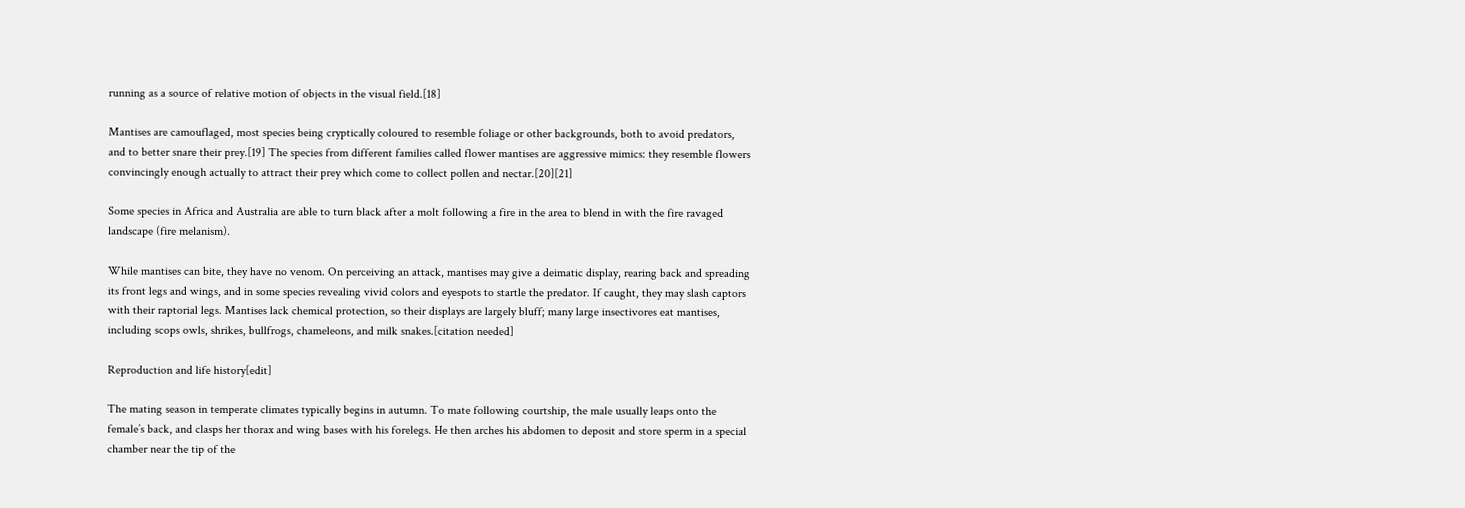running as a source of relative motion of objects in the visual field.[18]

Mantises are camouflaged, most species being cryptically coloured to resemble foliage or other backgrounds, both to avoid predators, and to better snare their prey.[19] The species from different families called flower mantises are aggressive mimics: they resemble flowers convincingly enough actually to attract their prey which come to collect pollen and nectar.[20][21]

Some species in Africa and Australia are able to turn black after a molt following a fire in the area to blend in with the fire ravaged landscape (fire melanism).

While mantises can bite, they have no venom. On perceiving an attack, mantises may give a deimatic display, rearing back and spreading its front legs and wings, and in some species revealing vivid colors and eyespots to startle the predator. If caught, they may slash captors with their raptorial legs. Mantises lack chemical protection, so their displays are largely bluff; many large insectivores eat mantises, including scops owls, shrikes, bullfrogs, chameleons, and milk snakes.[citation needed]

Reproduction and life history[edit]

The mating season in temperate climates typically begins in autumn. To mate following courtship, the male usually leaps onto the female’s back, and clasps her thorax and wing bases with his forelegs. He then arches his abdomen to deposit and store sperm in a special chamber near the tip of the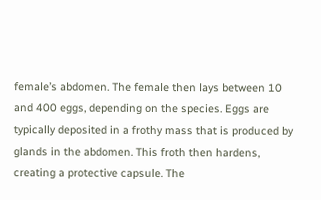female’s abdomen. The female then lays between 10 and 400 eggs, depending on the species. Eggs are typically deposited in a frothy mass that is produced by glands in the abdomen. This froth then hardens, creating a protective capsule. The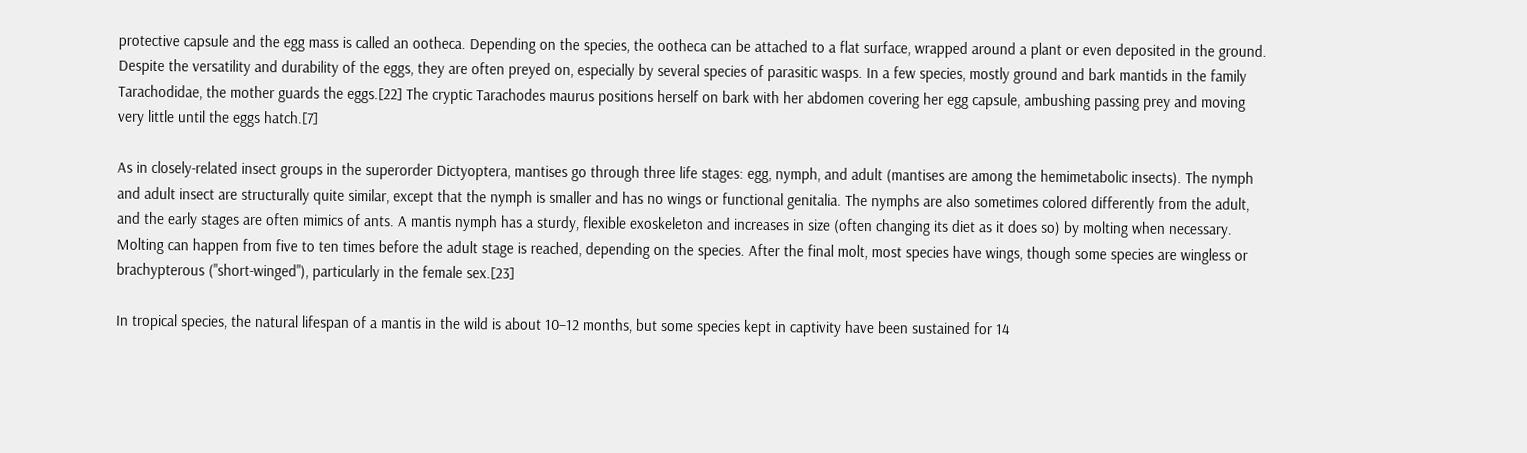protective capsule and the egg mass is called an ootheca. Depending on the species, the ootheca can be attached to a flat surface, wrapped around a plant or even deposited in the ground. Despite the versatility and durability of the eggs, they are often preyed on, especially by several species of parasitic wasps. In a few species, mostly ground and bark mantids in the family Tarachodidae, the mother guards the eggs.[22] The cryptic Tarachodes maurus positions herself on bark with her abdomen covering her egg capsule, ambushing passing prey and moving very little until the eggs hatch.[7]

As in closely-related insect groups in the superorder Dictyoptera, mantises go through three life stages: egg, nymph, and adult (mantises are among the hemimetabolic insects). The nymph and adult insect are structurally quite similar, except that the nymph is smaller and has no wings or functional genitalia. The nymphs are also sometimes colored differently from the adult, and the early stages are often mimics of ants. A mantis nymph has a sturdy, flexible exoskeleton and increases in size (often changing its diet as it does so) by molting when necessary. Molting can happen from five to ten times before the adult stage is reached, depending on the species. After the final molt, most species have wings, though some species are wingless or brachypterous ("short-winged"), particularly in the female sex.[23]

In tropical species, the natural lifespan of a mantis in the wild is about 10–12 months, but some species kept in captivity have been sustained for 14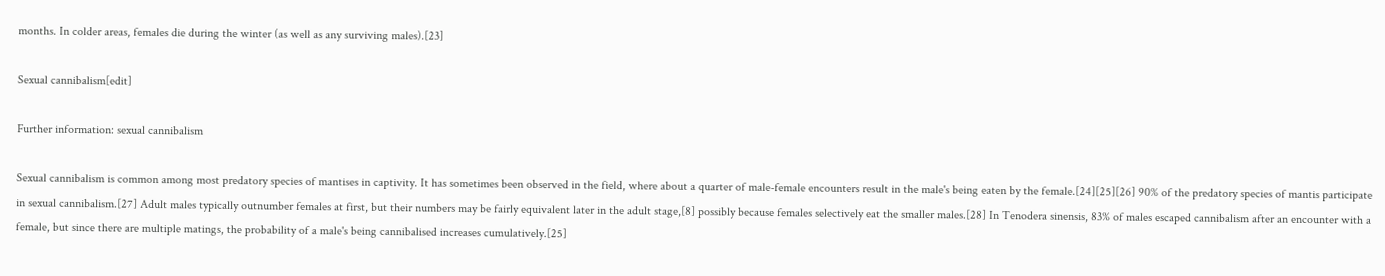months. In colder areas, females die during the winter (as well as any surviving males).[23]

Sexual cannibalism[edit]

Further information: sexual cannibalism

Sexual cannibalism is common among most predatory species of mantises in captivity. It has sometimes been observed in the field, where about a quarter of male-female encounters result in the male's being eaten by the female.[24][25][26] 90% of the predatory species of mantis participate in sexual cannibalism.[27] Adult males typically outnumber females at first, but their numbers may be fairly equivalent later in the adult stage,[8] possibly because females selectively eat the smaller males.[28] In Tenodera sinensis, 83% of males escaped cannibalism after an encounter with a female, but since there are multiple matings, the probability of a male's being cannibalised increases cumulatively.[25]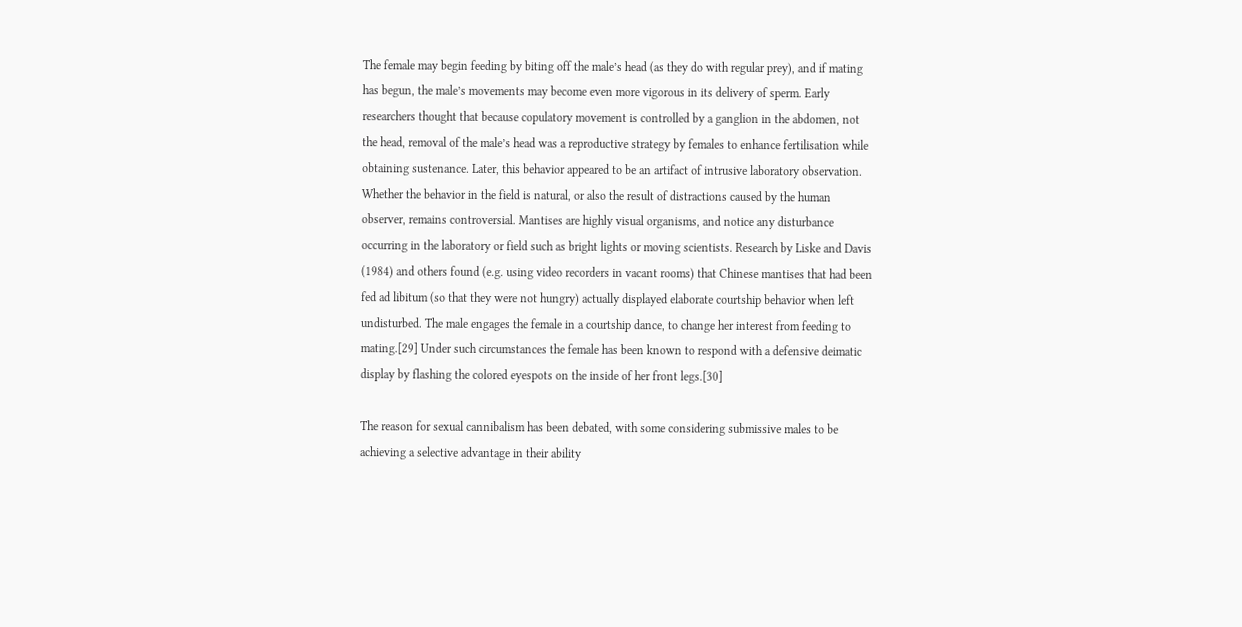The female may begin feeding by biting off the male’s head (as they do with regular prey), and if mating has begun, the male’s movements may become even more vigorous in its delivery of sperm. Early researchers thought that because copulatory movement is controlled by a ganglion in the abdomen, not the head, removal of the male’s head was a reproductive strategy by females to enhance fertilisation while obtaining sustenance. Later, this behavior appeared to be an artifact of intrusive laboratory observation. Whether the behavior in the field is natural, or also the result of distractions caused by the human observer, remains controversial. Mantises are highly visual organisms, and notice any disturbance occurring in the laboratory or field such as bright lights or moving scientists. Research by Liske and Davis (1984) and others found (e.g. using video recorders in vacant rooms) that Chinese mantises that had been fed ad libitum (so that they were not hungry) actually displayed elaborate courtship behavior when left undisturbed. The male engages the female in a courtship dance, to change her interest from feeding to mating.[29] Under such circumstances the female has been known to respond with a defensive deimatic display by flashing the colored eyespots on the inside of her front legs.[30]

The reason for sexual cannibalism has been debated, with some considering submissive males to be achieving a selective advantage in their ability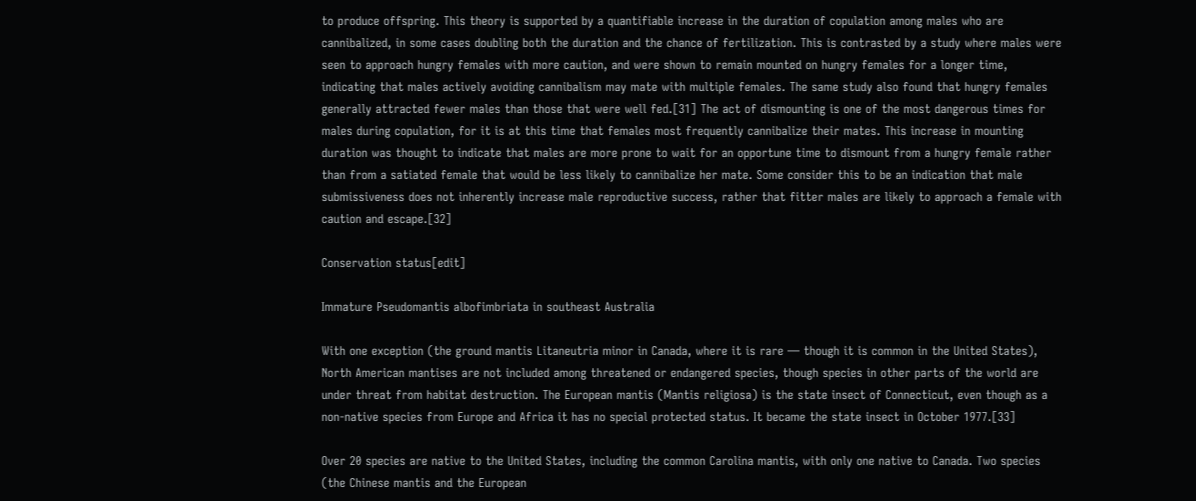to produce offspring. This theory is supported by a quantifiable increase in the duration of copulation among males who are cannibalized, in some cases doubling both the duration and the chance of fertilization. This is contrasted by a study where males were seen to approach hungry females with more caution, and were shown to remain mounted on hungry females for a longer time, indicating that males actively avoiding cannibalism may mate with multiple females. The same study also found that hungry females generally attracted fewer males than those that were well fed.[31] The act of dismounting is one of the most dangerous times for males during copulation, for it is at this time that females most frequently cannibalize their mates. This increase in mounting duration was thought to indicate that males are more prone to wait for an opportune time to dismount from a hungry female rather than from a satiated female that would be less likely to cannibalize her mate. Some consider this to be an indication that male submissiveness does not inherently increase male reproductive success, rather that fitter males are likely to approach a female with caution and escape.[32]

Conservation status[edit]

Immature Pseudomantis albofimbriata in southeast Australia

With one exception (the ground mantis Litaneutria minor in Canada, where it is rare — though it is common in the United States), North American mantises are not included among threatened or endangered species, though species in other parts of the world are under threat from habitat destruction. The European mantis (Mantis religiosa) is the state insect of Connecticut, even though as a non-native species from Europe and Africa it has no special protected status. It became the state insect in October 1977.[33]

Over 20 species are native to the United States, including the common Carolina mantis, with only one native to Canada. Two species (the Chinese mantis and the European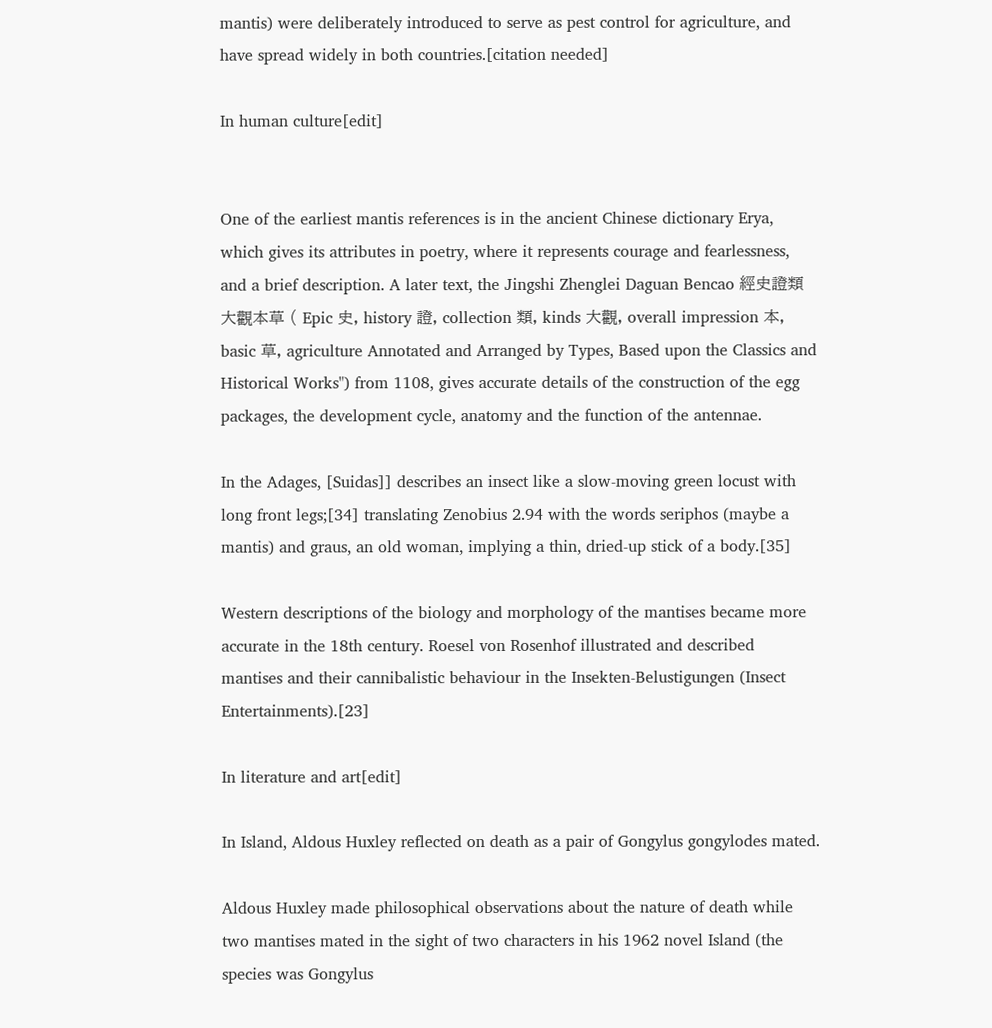mantis) were deliberately introduced to serve as pest control for agriculture, and have spread widely in both countries.[citation needed]

In human culture[edit]


One of the earliest mantis references is in the ancient Chinese dictionary Erya, which gives its attributes in poetry, where it represents courage and fearlessness, and a brief description. A later text, the Jingshi Zhenglei Daguan Bencao 經史證類大觀本草 ( Epic 史, history 證, collection 類, kinds 大觀, overall impression 本, basic 草, agriculture Annotated and Arranged by Types, Based upon the Classics and Historical Works") from 1108, gives accurate details of the construction of the egg packages, the development cycle, anatomy and the function of the antennae.

In the Adages, [Suidas]] describes an insect like a slow-moving green locust with long front legs;[34] translating Zenobius 2.94 with the words seriphos (maybe a mantis) and graus, an old woman, implying a thin, dried-up stick of a body.[35]

Western descriptions of the biology and morphology of the mantises became more accurate in the 18th century. Roesel von Rosenhof illustrated and described mantises and their cannibalistic behaviour in the Insekten-Belustigungen (Insect Entertainments).[23]

In literature and art[edit]

In Island, Aldous Huxley reflected on death as a pair of Gongylus gongylodes mated.

Aldous Huxley made philosophical observations about the nature of death while two mantises mated in the sight of two characters in his 1962 novel Island (the species was Gongylus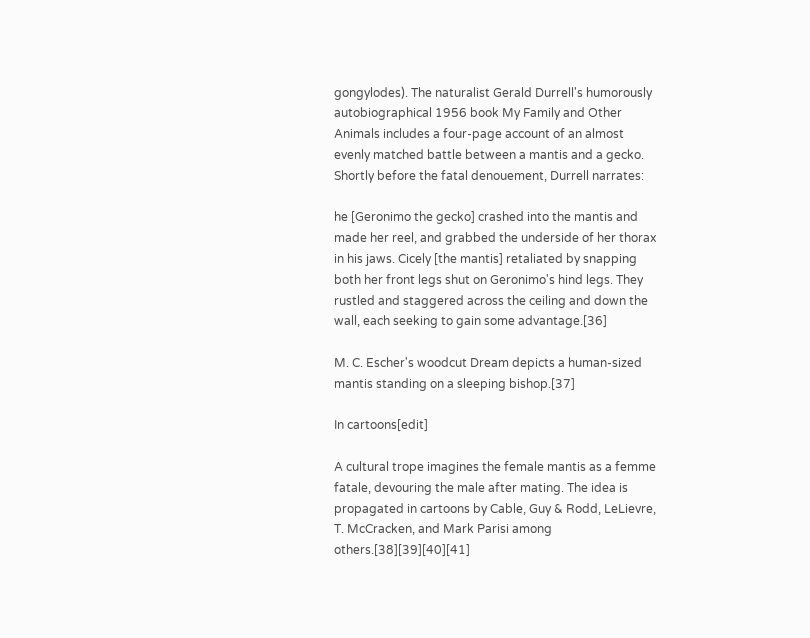gongylodes). The naturalist Gerald Durrell's humorously autobiographical 1956 book My Family and Other Animals includes a four-page account of an almost evenly matched battle between a mantis and a gecko. Shortly before the fatal denouement, Durrell narrates:

he [Geronimo the gecko] crashed into the mantis and made her reel, and grabbed the underside of her thorax in his jaws. Cicely [the mantis] retaliated by snapping both her front legs shut on Geronimo's hind legs. They rustled and staggered across the ceiling and down the wall, each seeking to gain some advantage.[36]

M. C. Escher's woodcut Dream depicts a human-sized mantis standing on a sleeping bishop.[37]

In cartoons[edit]

A cultural trope imagines the female mantis as a femme fatale, devouring the male after mating. The idea is propagated in cartoons by Cable, Guy & Rodd, LeLievre, T. McCracken, and Mark Parisi among others.[38][39][40][41]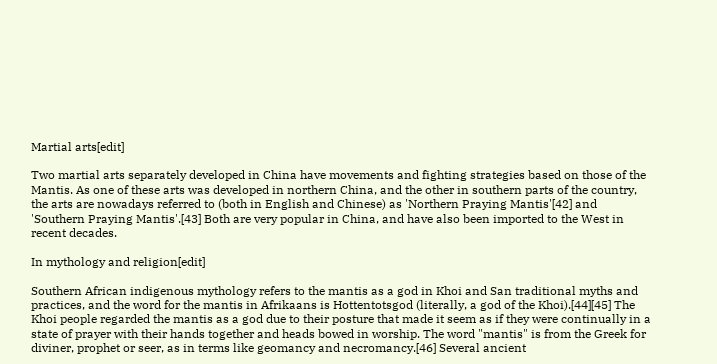Martial arts[edit]

Two martial arts separately developed in China have movements and fighting strategies based on those of the Mantis. As one of these arts was developed in northern China, and the other in southern parts of the country, the arts are nowadays referred to (both in English and Chinese) as 'Northern Praying Mantis'[42] and 'Southern Praying Mantis'.[43] Both are very popular in China, and have also been imported to the West in recent decades.

In mythology and religion[edit]

Southern African indigenous mythology refers to the mantis as a god in Khoi and San traditional myths and practices, and the word for the mantis in Afrikaans is Hottentotsgod (literally, a god of the Khoi).[44][45] The Khoi people regarded the mantis as a god due to their posture that made it seem as if they were continually in a state of prayer with their hands together and heads bowed in worship. The word "mantis" is from the Greek for diviner, prophet or seer, as in terms like geomancy and necromancy.[46] Several ancient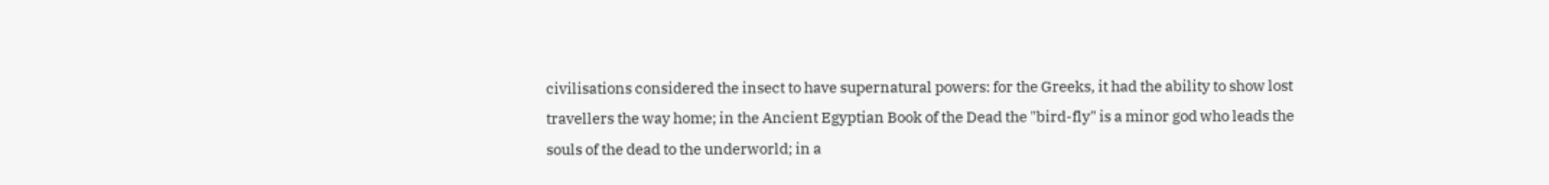civilisations considered the insect to have supernatural powers: for the Greeks, it had the ability to show lost travellers the way home; in the Ancient Egyptian Book of the Dead the "bird-fly" is a minor god who leads the souls of the dead to the underworld; in a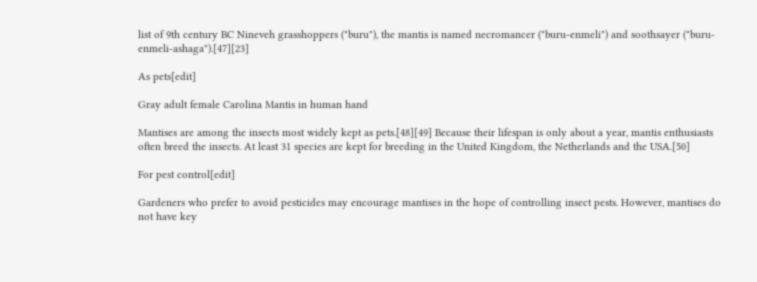list of 9th century BC Nineveh grasshoppers ("buru"), the mantis is named necromancer ("buru-enmeli") and soothsayer ("buru-enmeli-ashaga").[47][23]

As pets[edit]

Gray adult female Carolina Mantis in human hand

Mantises are among the insects most widely kept as pets.[48][49] Because their lifespan is only about a year, mantis enthusiasts often breed the insects. At least 31 species are kept for breeding in the United Kingdom, the Netherlands and the USA.[50]

For pest control[edit]

Gardeners who prefer to avoid pesticides may encourage mantises in the hope of controlling insect pests. However, mantises do not have key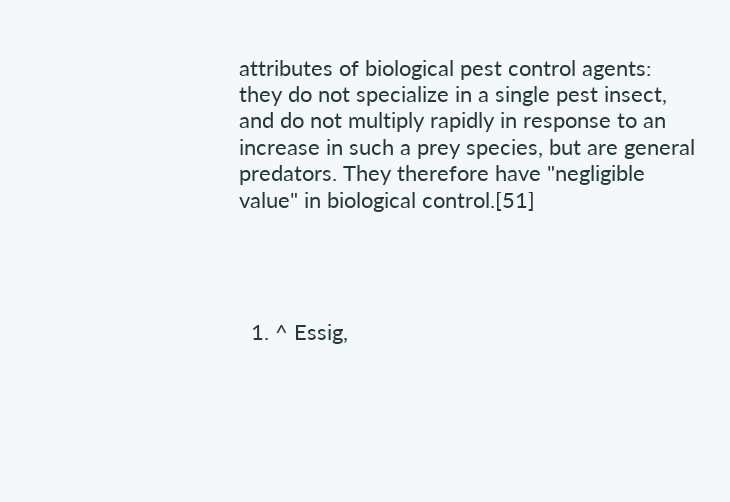attributes of biological pest control agents: they do not specialize in a single pest insect, and do not multiply rapidly in response to an increase in such a prey species, but are general predators. They therefore have "negligible value" in biological control.[51]




  1. ^ Essig,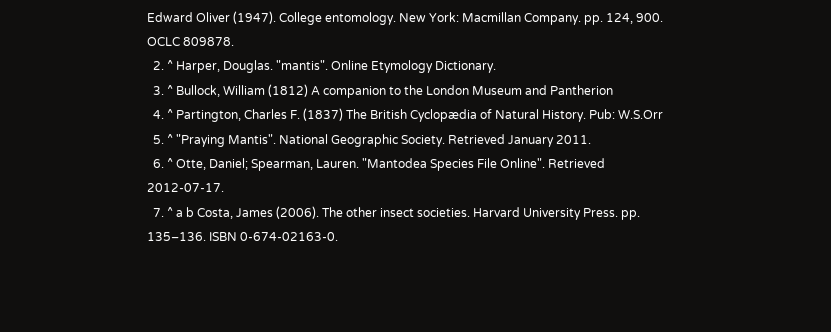Edward Oliver (1947). College entomology. New York: Macmillan Company. pp. 124, 900. OCLC 809878.
  2. ^ Harper, Douglas. "mantis". Online Etymology Dictionary.
  3. ^ Bullock, William (1812) A companion to the London Museum and Pantherion
  4. ^ Partington, Charles F. (1837) The British Cyclopædia of Natural History. Pub: W.S.Orr
  5. ^ "Praying Mantis". National Geographic Society. Retrieved January 2011.
  6. ^ Otte, Daniel; Spearman, Lauren. "Mantodea Species File Online". Retrieved 2012-07-17.
  7. ^ a b Costa, James (2006). The other insect societies. Harvard University Press. pp. 135–136. ISBN 0-674-02163-0.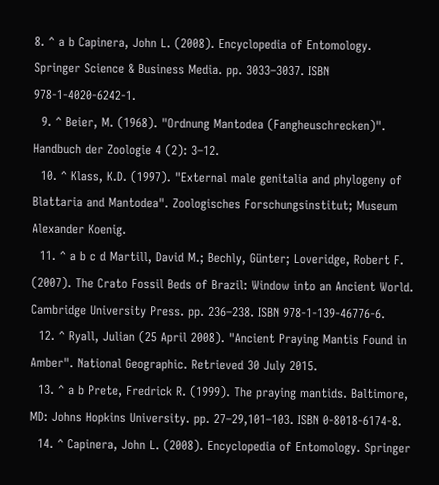8. ^ a b Capinera, John L. (2008). Encyclopedia of Entomology. Springer Science & Business Media. pp. 3033–3037. ISBN 978-1-4020-6242-1.
  9. ^ Beier, M. (1968). "Ordnung Mantodea (Fangheuschrecken)". Handbuch der Zoologie 4 (2): 3–12.
  10. ^ Klass, K.D. (1997). "External male genitalia and phylogeny of Blattaria and Mantodea". Zoologisches Forschungsinstitut; Museum Alexander Koenig.
  11. ^ a b c d Martill, David M.; Bechly, Günter; Loveridge, Robert F. (2007). The Crato Fossil Beds of Brazil: Window into an Ancient World. Cambridge University Press. pp. 236–238. ISBN 978-1-139-46776-6.
  12. ^ Ryall, Julian (25 April 2008). "Ancient Praying Mantis Found in Amber". National Geographic. Retrieved 30 July 2015.
  13. ^ a b Prete, Fredrick R. (1999). The praying mantids. Baltimore, MD: Johns Hopkins University. pp. 27–29,101–103. ISBN 0-8018-6174-8.
  14. ^ Capinera, John L. (2008). Encyclopedia of Entomology. Springer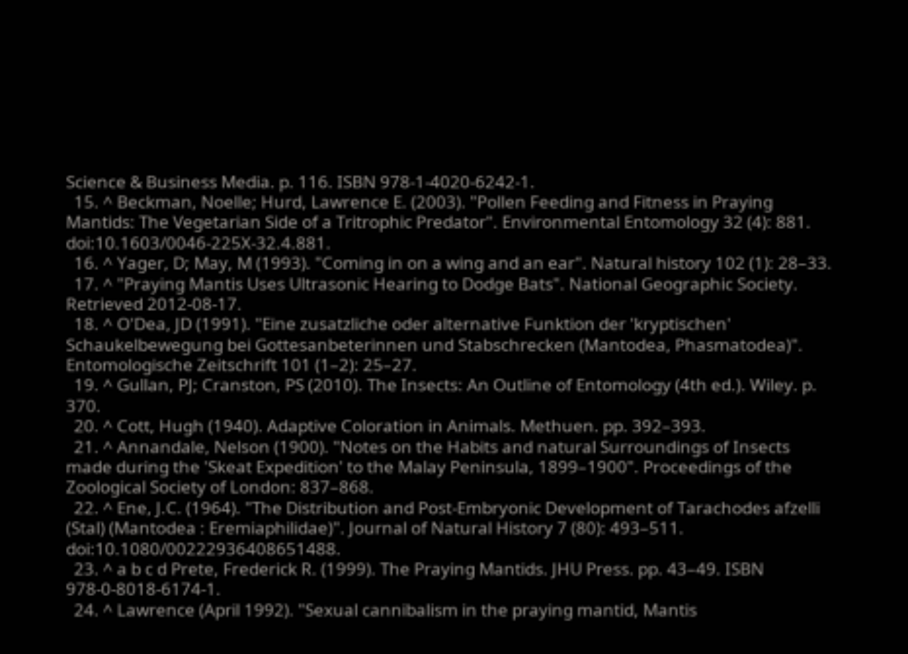Science & Business Media. p. 116. ISBN 978-1-4020-6242-1.
  15. ^ Beckman, Noelle; Hurd, Lawrence E. (2003). "Pollen Feeding and Fitness in Praying Mantids: The Vegetarian Side of a Tritrophic Predator". Environmental Entomology 32 (4): 881. doi:10.1603/0046-225X-32.4.881.
  16. ^ Yager, D; May, M (1993). "Coming in on a wing and an ear". Natural history 102 (1): 28–33.
  17. ^ "Praying Mantis Uses Ultrasonic Hearing to Dodge Bats". National Geographic Society. Retrieved 2012-08-17.
  18. ^ O'Dea, JD (1991). "Eine zusatzliche oder alternative Funktion der 'kryptischen' Schaukelbewegung bei Gottesanbeterinnen und Stabschrecken (Mantodea, Phasmatodea)". Entomologische Zeitschrift 101 (1–2): 25–27.
  19. ^ Gullan, PJ; Cranston, PS (2010). The Insects: An Outline of Entomology (4th ed.). Wiley. p. 370.
  20. ^ Cott, Hugh (1940). Adaptive Coloration in Animals. Methuen. pp. 392–393.
  21. ^ Annandale, Nelson (1900). "Notes on the Habits and natural Surroundings of Insects made during the 'Skeat Expedition' to the Malay Peninsula, 1899–1900". Proceedings of the Zoological Society of London: 837–868.
  22. ^ Ene, J.C. (1964). "The Distribution and Post-Embryonic Development of Tarachodes afzelli (Stal) (Mantodea : Eremiaphilidae)". Journal of Natural History 7 (80): 493–511. doi:10.1080/00222936408651488.
  23. ^ a b c d Prete, Frederick R. (1999). The Praying Mantids. JHU Press. pp. 43–49. ISBN 978-0-8018-6174-1.
  24. ^ Lawrence (April 1992). "Sexual cannibalism in the praying mantid, Mantis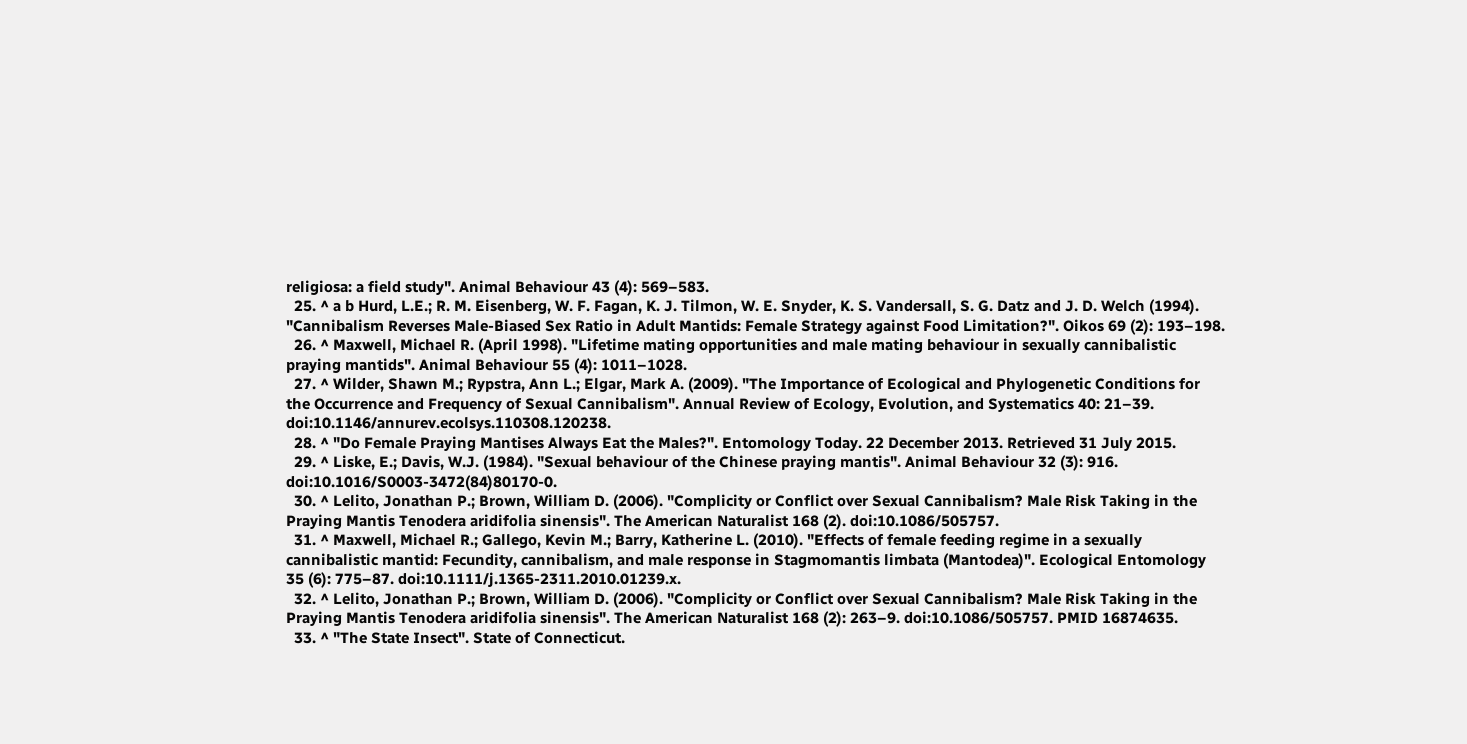religiosa: a field study". Animal Behaviour 43 (4): 569–583.
  25. ^ a b Hurd, L.E.; R. M. Eisenberg, W. F. Fagan, K. J. Tilmon, W. E. Snyder, K. S. Vandersall, S. G. Datz and J. D. Welch (1994). "Cannibalism Reverses Male-Biased Sex Ratio in Adult Mantids: Female Strategy against Food Limitation?". Oikos 69 (2): 193–198.
  26. ^ Maxwell, Michael R. (April 1998). "Lifetime mating opportunities and male mating behaviour in sexually cannibalistic praying mantids". Animal Behaviour 55 (4): 1011–1028.
  27. ^ Wilder, Shawn M.; Rypstra, Ann L.; Elgar, Mark A. (2009). "The Importance of Ecological and Phylogenetic Conditions for the Occurrence and Frequency of Sexual Cannibalism". Annual Review of Ecology, Evolution, and Systematics 40: 21–39. doi:10.1146/annurev.ecolsys.110308.120238.
  28. ^ "Do Female Praying Mantises Always Eat the Males?". Entomology Today. 22 December 2013. Retrieved 31 July 2015.
  29. ^ Liske, E.; Davis, W.J. (1984). "Sexual behaviour of the Chinese praying mantis". Animal Behaviour 32 (3): 916. doi:10.1016/S0003-3472(84)80170-0.
  30. ^ Lelito, Jonathan P.; Brown, William D. (2006). "Complicity or Conflict over Sexual Cannibalism? Male Risk Taking in the Praying Mantis Tenodera aridifolia sinensis". The American Naturalist 168 (2). doi:10.1086/505757.
  31. ^ Maxwell, Michael R.; Gallego, Kevin M.; Barry, Katherine L. (2010). "Effects of female feeding regime in a sexually cannibalistic mantid: Fecundity, cannibalism, and male response in Stagmomantis limbata (Mantodea)". Ecological Entomology 35 (6): 775–87. doi:10.1111/j.1365-2311.2010.01239.x.
  32. ^ Lelito, Jonathan P.; Brown, William D. (2006). "Complicity or Conflict over Sexual Cannibalism? Male Risk Taking in the Praying Mantis Tenodera aridifolia sinensis". The American Naturalist 168 (2): 263–9. doi:10.1086/505757. PMID 16874635.
  33. ^ "The State Insect". State of Connecticut.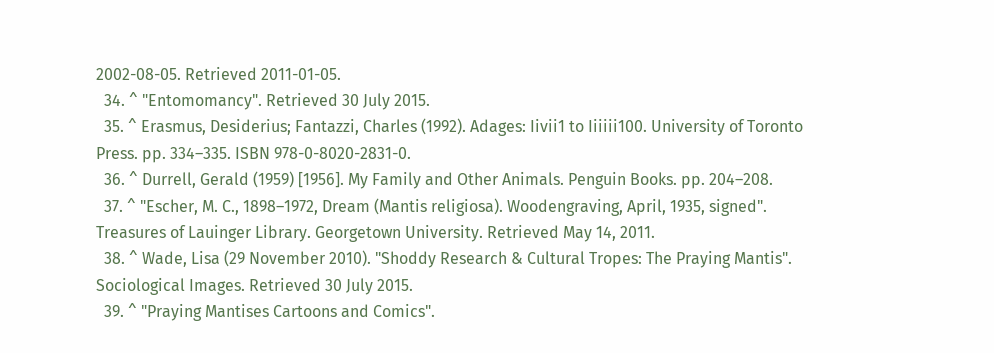2002-08-05. Retrieved 2011-01-05.
  34. ^ "Entomomancy". Retrieved 30 July 2015.
  35. ^ Erasmus, Desiderius; Fantazzi, Charles (1992). Adages: Iivii1 to Iiiiii100. University of Toronto Press. pp. 334–335. ISBN 978-0-8020-2831-0.
  36. ^ Durrell, Gerald (1959) [1956]. My Family and Other Animals. Penguin Books. pp. 204–208.
  37. ^ "Escher, M. C., 1898–1972, Dream (Mantis religiosa). Woodengraving, April, 1935, signed". Treasures of Lauinger Library. Georgetown University. Retrieved May 14, 2011.
  38. ^ Wade, Lisa (29 November 2010). "Shoddy Research & Cultural Tropes: The Praying Mantis". Sociological Images. Retrieved 30 July 2015.
  39. ^ "Praying Mantises Cartoons and Comics".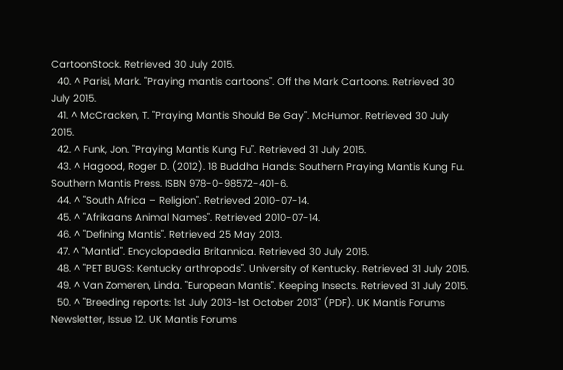CartoonStock. Retrieved 30 July 2015.
  40. ^ Parisi, Mark. "Praying mantis cartoons". Off the Mark Cartoons. Retrieved 30 July 2015.
  41. ^ McCracken, T. "Praying Mantis Should Be Gay". McHumor. Retrieved 30 July 2015.
  42. ^ Funk, Jon. "Praying Mantis Kung Fu". Retrieved 31 July 2015.
  43. ^ Hagood, Roger D. (2012). 18 Buddha Hands: Southern Praying Mantis Kung Fu. Southern Mantis Press. ISBN 978-0-98572-401-6.
  44. ^ "South Africa – Religion". Retrieved 2010-07-14.
  45. ^ "Afrikaans Animal Names". Retrieved 2010-07-14.
  46. ^ "Defining Mantis". Retrieved 25 May 2013.
  47. ^ "Mantid". Encyclopaedia Britannica. Retrieved 30 July 2015.
  48. ^ "PET BUGS: Kentucky arthropods". University of Kentucky. Retrieved 31 July 2015.
  49. ^ Van Zomeren, Linda. "European Mantis". Keeping Insects. Retrieved 31 July 2015.
  50. ^ "Breeding reports: 1st July 2013-1st October 2013" (PDF). UK Mantis Forums Newsletter, Issue 12. UK Mantis Forums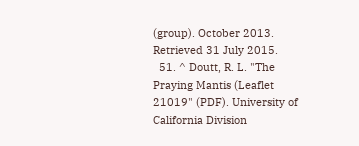(group). October 2013. Retrieved 31 July 2015.
  51. ^ Doutt, R. L. "The Praying Mantis (Leaflet 21019" (PDF). University of California Division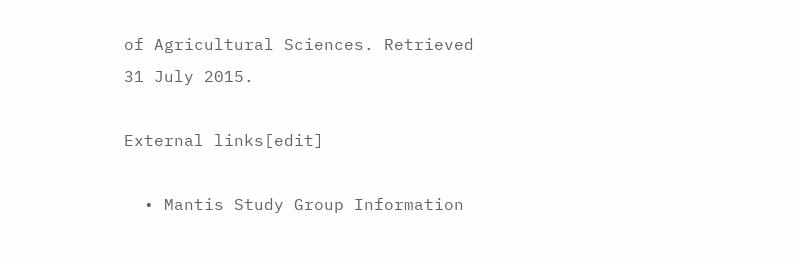of Agricultural Sciences. Retrieved 31 July 2015.

External links[edit]

  • Mantis Study Group Information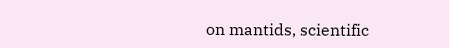on mantids, scientific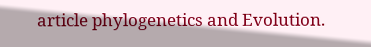article phylogenetics and Evolution.